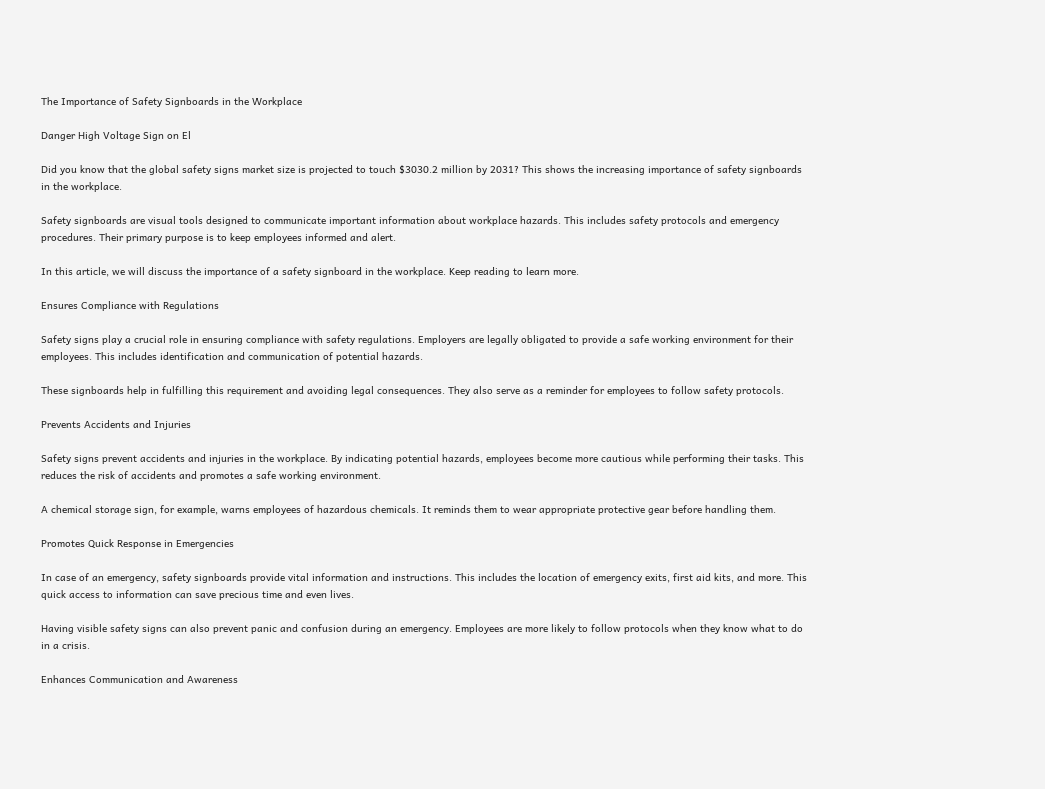The Importance of Safety Signboards in the Workplace

Danger High Voltage Sign on El

Did you know that the global safety signs market size is projected to touch $3030.2 million by 2031? This shows the increasing importance of safety signboards in the workplace.

Safety signboards are visual tools designed to communicate important information about workplace hazards. This includes safety protocols and emergency procedures. Their primary purpose is to keep employees informed and alert.

In this article, we will discuss the importance of a safety signboard in the workplace. Keep reading to learn more.

Ensures Compliance with Regulations

Safety signs play a crucial role in ensuring compliance with safety regulations. Employers are legally obligated to provide a safe working environment for their employees. This includes identification and communication of potential hazards.

These signboards help in fulfilling this requirement and avoiding legal consequences. They also serve as a reminder for employees to follow safety protocols.

Prevents Accidents and Injuries

Safety signs prevent accidents and injuries in the workplace. By indicating potential hazards, employees become more cautious while performing their tasks. This reduces the risk of accidents and promotes a safe working environment.

A chemical storage sign, for example, warns employees of hazardous chemicals. It reminds them to wear appropriate protective gear before handling them.

Promotes Quick Response in Emergencies

In case of an emergency, safety signboards provide vital information and instructions. This includes the location of emergency exits, first aid kits, and more. This quick access to information can save precious time and even lives.

Having visible safety signs can also prevent panic and confusion during an emergency. Employees are more likely to follow protocols when they know what to do in a crisis.

Enhances Communication and Awareness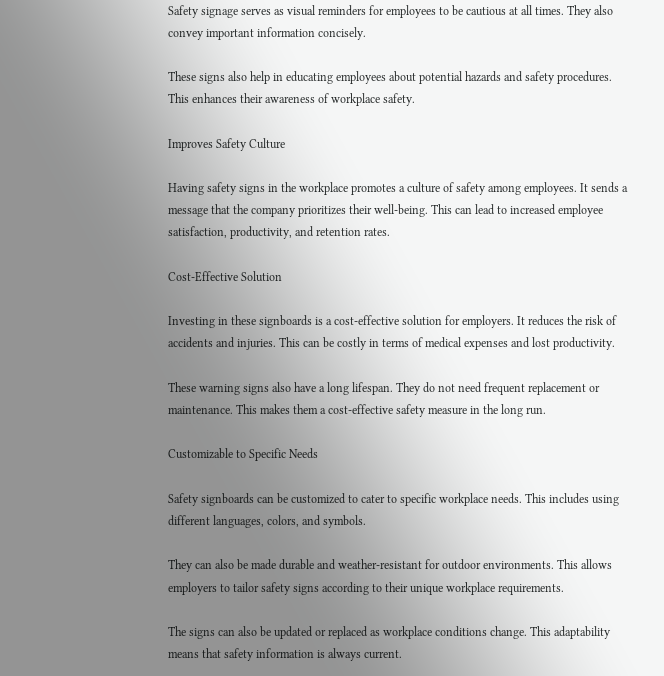Safety signage serves as visual reminders for employees to be cautious at all times. They also convey important information concisely.

These signs also help in educating employees about potential hazards and safety procedures. This enhances their awareness of workplace safety.

Improves Safety Culture

Having safety signs in the workplace promotes a culture of safety among employees. It sends a message that the company prioritizes their well-being. This can lead to increased employee satisfaction, productivity, and retention rates.

Cost-Effective Solution

Investing in these signboards is a cost-effective solution for employers. It reduces the risk of accidents and injuries. This can be costly in terms of medical expenses and lost productivity.

These warning signs also have a long lifespan. They do not need frequent replacement or maintenance. This makes them a cost-effective safety measure in the long run.

Customizable to Specific Needs

Safety signboards can be customized to cater to specific workplace needs. This includes using different languages, colors, and symbols.

They can also be made durable and weather-resistant for outdoor environments. This allows employers to tailor safety signs according to their unique workplace requirements.

The signs can also be updated or replaced as workplace conditions change. This adaptability means that safety information is always current.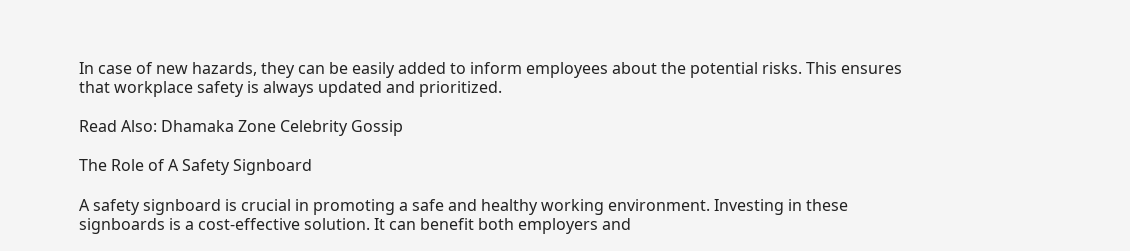In case of new hazards, they can be easily added to inform employees about the potential risks. This ensures that workplace safety is always updated and prioritized.

Read Also: Dhamaka Zone Celebrity Gossip

The Role of A Safety Signboard

A safety signboard is crucial in promoting a safe and healthy working environment. Investing in these signboards is a cost-effective solution. It can benefit both employers and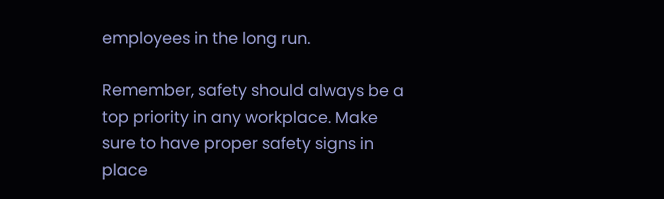employees in the long run.

Remember, safety should always be a top priority in any workplace. Make sure to have proper safety signs in place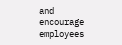and encourage employees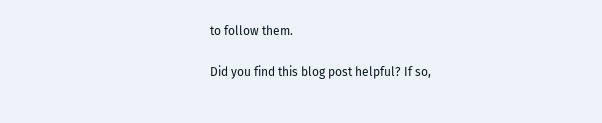to follow them.

Did you find this blog post helpful? If so,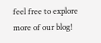feel free to explore more of our blog!